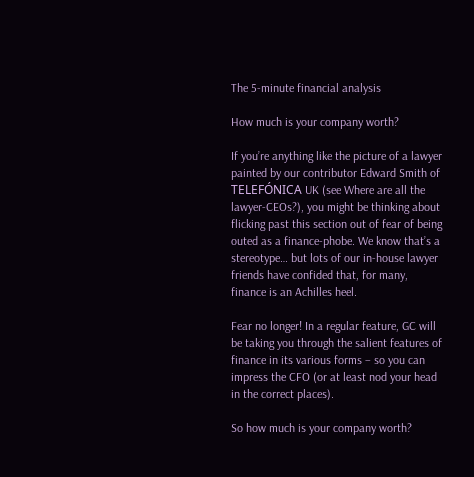The 5-minute financial analysis

How much is your company worth?

If you’re anything like the picture of a lawyer painted by our contributor Edward Smith of TELEFÓNICA UK (see Where are all the lawyer-CEOs?), you might be thinking about flicking past this section out of fear of being outed as a finance-phobe. We know that’s a stereotype… but lots of our in-house lawyer friends have confided that, for many, finance is an Achilles heel.

Fear no longer! In a regular feature, GC will be taking you through the salient features of finance in its various forms – so you can impress the CFO (or at least nod your head in the correct places).

So how much is your company worth?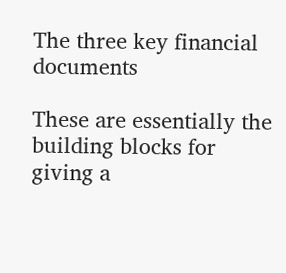The three key financial documents

These are essentially the building blocks for giving a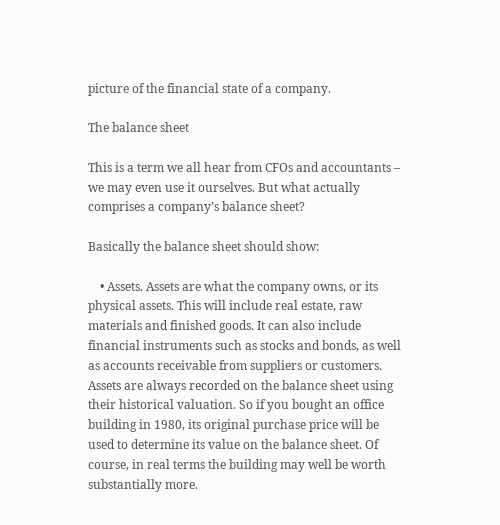picture of the financial state of a company.

The balance sheet

This is a term we all hear from CFOs and accountants – we may even use it ourselves. But what actually comprises a company’s balance sheet?

Basically the balance sheet should show:

    • Assets. Assets are what the company owns, or its physical assets. This will include real estate, raw materials and finished goods. It can also include financial instruments such as stocks and bonds, as well as accounts receivable from suppliers or customers. Assets are always recorded on the balance sheet using their historical valuation. So if you bought an office building in 1980, its original purchase price will be used to determine its value on the balance sheet. Of course, in real terms the building may well be worth substantially more.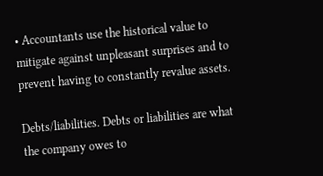• Accountants use the historical value to mitigate against unpleasant surprises and to prevent having to constantly revalue assets.

Debts/liabilities. Debts or liabilities are what the company owes to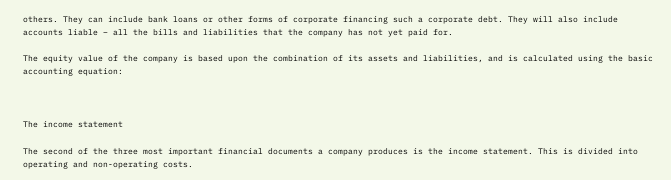others. They can include bank loans or other forms of corporate financing such a corporate debt. They will also include accounts liable – all the bills and liabilities that the company has not yet paid for.

The equity value of the company is based upon the combination of its assets and liabilities, and is calculated using the basic accounting equation:



The income statement

The second of the three most important financial documents a company produces is the income statement. This is divided into operating and non-operating costs.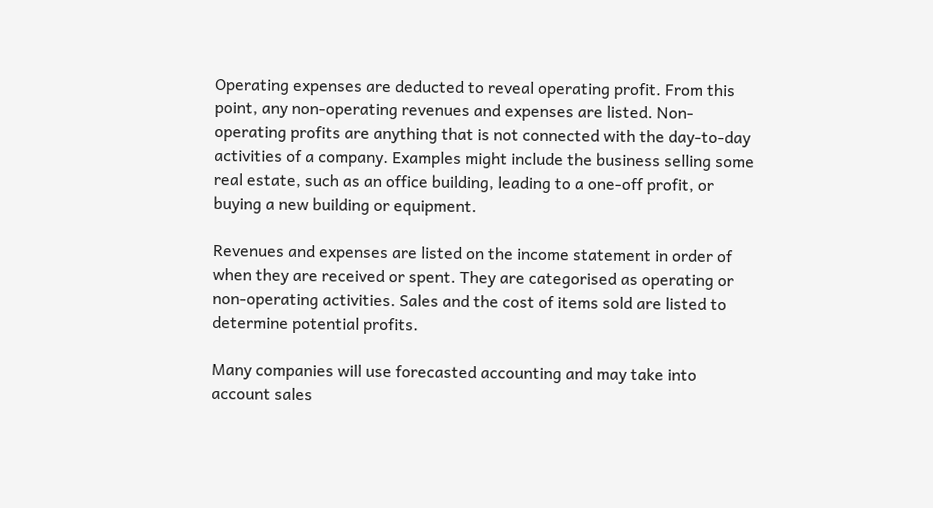Operating expenses are deducted to reveal operating profit. From this point, any non-operating revenues and expenses are listed. Non-operating profits are anything that is not connected with the day-to-day activities of a company. Examples might include the business selling some real estate, such as an office building, leading to a one-off profit, or buying a new building or equipment.

Revenues and expenses are listed on the income statement in order of when they are received or spent. They are categorised as operating or non-operating activities. Sales and the cost of items sold are listed to determine potential profits.

Many companies will use forecasted accounting and may take into account sales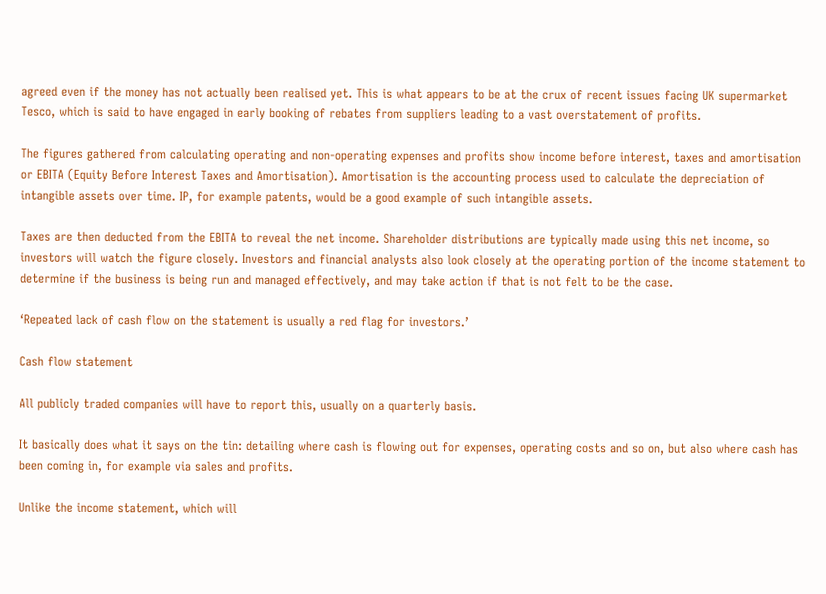agreed even if the money has not actually been realised yet. This is what appears to be at the crux of recent issues facing UK supermarket Tesco, which is said to have engaged in early booking of rebates from suppliers leading to a vast overstatement of profits.

The figures gathered from calculating operating and non-operating expenses and profits show income before interest, taxes and amortisation or EBITA (Equity Before Interest Taxes and Amortisation). Amortisation is the accounting process used to calculate the depreciation of intangible assets over time. IP, for example patents, would be a good example of such intangible assets.

Taxes are then deducted from the EBITA to reveal the net income. Shareholder distributions are typically made using this net income, so investors will watch the figure closely. Investors and financial analysts also look closely at the operating portion of the income statement to determine if the business is being run and managed effectively, and may take action if that is not felt to be the case.

‘Repeated lack of cash flow on the statement is usually a red flag for investors.’

Cash flow statement

All publicly traded companies will have to report this, usually on a quarterly basis.

It basically does what it says on the tin: detailing where cash is flowing out for expenses, operating costs and so on, but also where cash has been coming in, for example via sales and profits.

Unlike the income statement, which will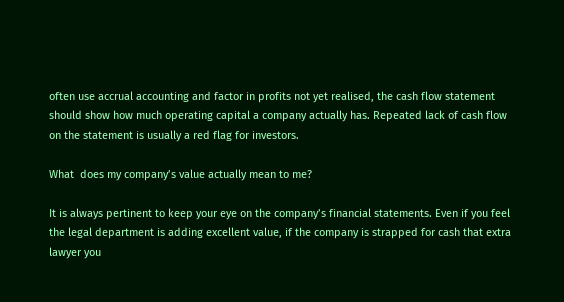often use accrual accounting and factor in profits not yet realised, the cash flow statement should show how much operating capital a company actually has. Repeated lack of cash flow on the statement is usually a red flag for investors.

What  does my company’s value actually mean to me?

It is always pertinent to keep your eye on the company’s financial statements. Even if you feel the legal department is adding excellent value, if the company is strapped for cash that extra lawyer you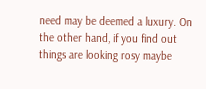need may be deemed a luxury. On the other hand, if you find out things are looking rosy maybe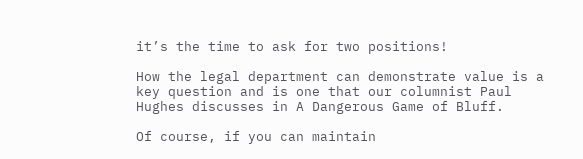it’s the time to ask for two positions!

How the legal department can demonstrate value is a key question and is one that our columnist Paul Hughes discusses in A Dangerous Game of Bluff.

Of course, if you can maintain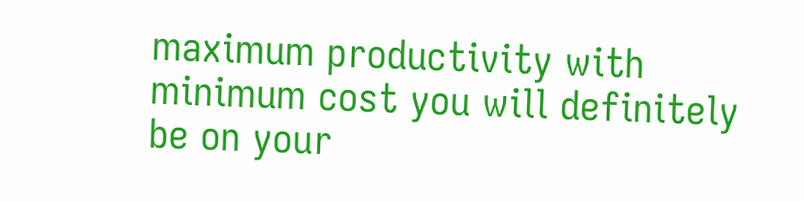maximum productivity with minimum cost you will definitely be on your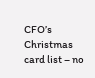CFO’s Christmas card list – no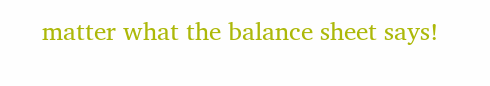matter what the balance sheet says!